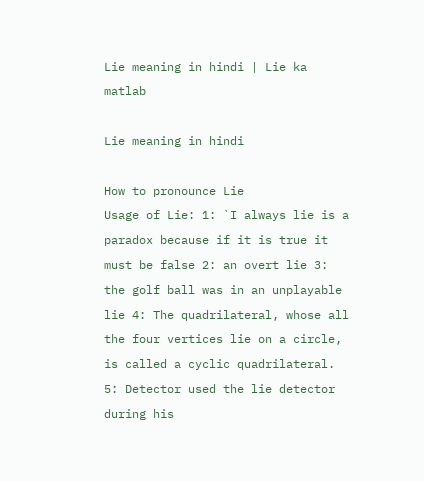Lie meaning in hindi | Lie ka matlab

Lie meaning in hindi

How to pronounce Lie
Usage of Lie: 1: `I always lie is a paradox because if it is true it must be false 2: an overt lie 3: the golf ball was in an unplayable lie 4: The quadrilateral, whose all the four vertices lie on a circle, is called a cyclic quadrilateral. 5: Detector used the lie detector during his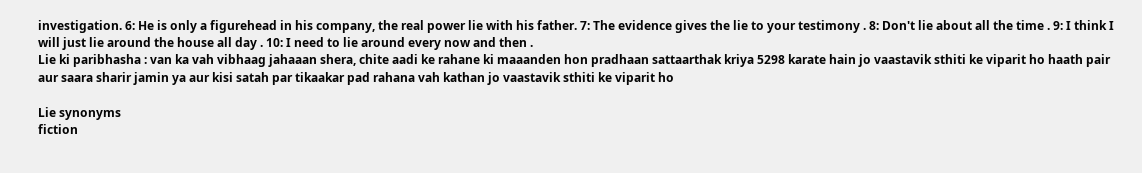investigation. 6: He is only a figurehead in his company, the real power lie with his father. 7: The evidence gives the lie to your testimony . 8: Don't lie about all the time . 9: I think I will just lie around the house all day . 10: I need to lie around every now and then .
Lie ki paribhasha : van ka vah vibhaag jahaaan shera, chite aadi ke rahane ki maaanden hon pradhaan sattaarthak kriya 5298 karate hain jo vaastavik sthiti ke viparit ho haath pair aur saara sharir jamin ya aur kisi satah par tikaakar pad rahana vah kathan jo vaastavik sthiti ke viparit ho

Lie synonyms
fiction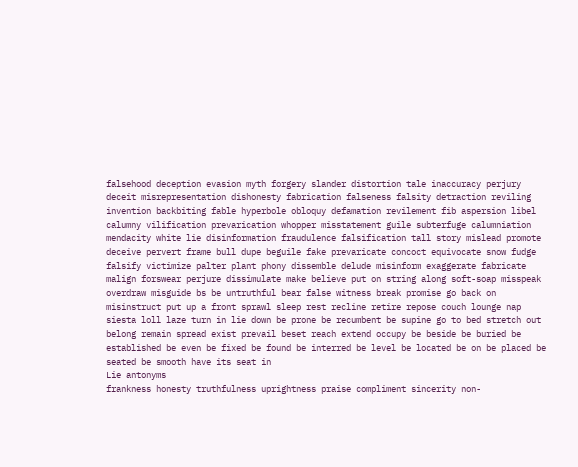falsehood deception evasion myth forgery slander distortion tale inaccuracy perjury deceit misrepresentation dishonesty fabrication falseness falsity detraction reviling invention backbiting fable hyperbole obloquy defamation revilement fib aspersion libel calumny vilification prevarication whopper misstatement guile subterfuge calumniation mendacity white lie disinformation fraudulence falsification tall story mislead promote deceive pervert frame bull dupe beguile fake prevaricate concoct equivocate snow fudge falsify victimize palter plant phony dissemble delude misinform exaggerate fabricate malign forswear perjure dissimulate make believe put on string along soft-soap misspeak overdraw misguide bs be untruthful bear false witness break promise go back on misinstruct put up a front sprawl sleep rest recline retire repose couch lounge nap siesta loll laze turn in lie down be prone be recumbent be supine go to bed stretch out belong remain spread exist prevail beset reach extend occupy be beside be buried be established be even be fixed be found be interred be level be located be on be placed be seated be smooth have its seat in
Lie antonyms
frankness honesty truthfulness uprightness praise compliment sincerity non-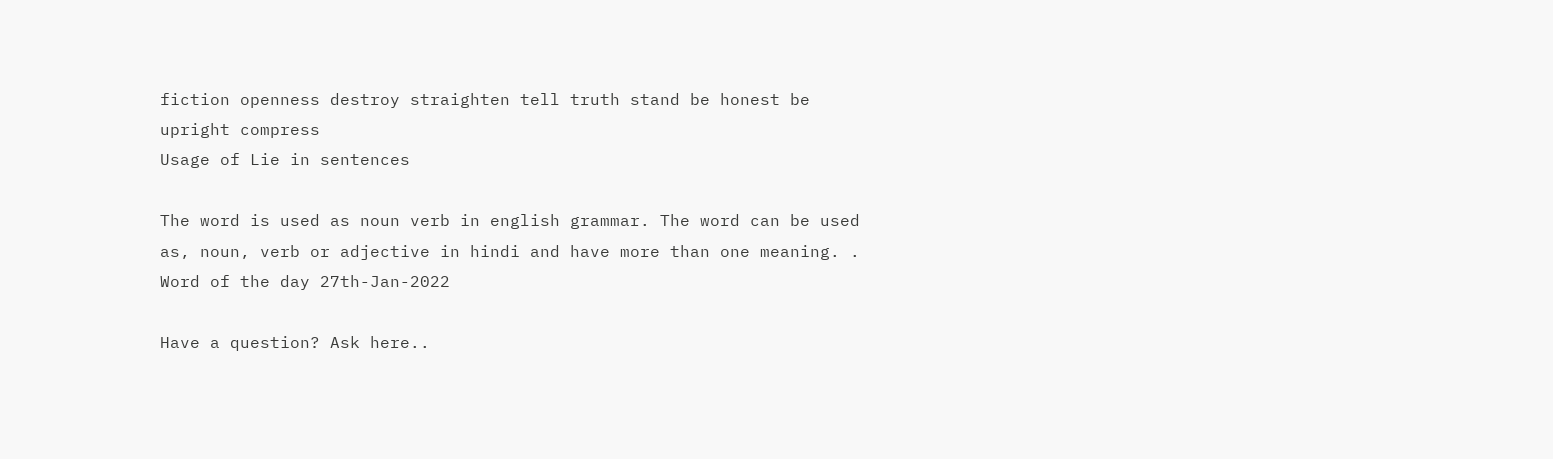fiction openness destroy straighten tell truth stand be honest be upright compress
Usage of Lie in sentences

The word is used as noun verb in english grammar. The word can be used as, noun, verb or adjective in hindi and have more than one meaning. .
Word of the day 27th-Jan-2022

Have a question? Ask here..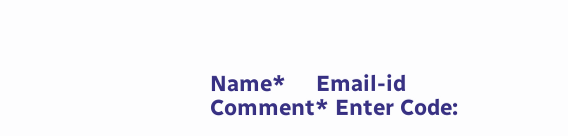Name*     Email-id    Comment* Enter Code: